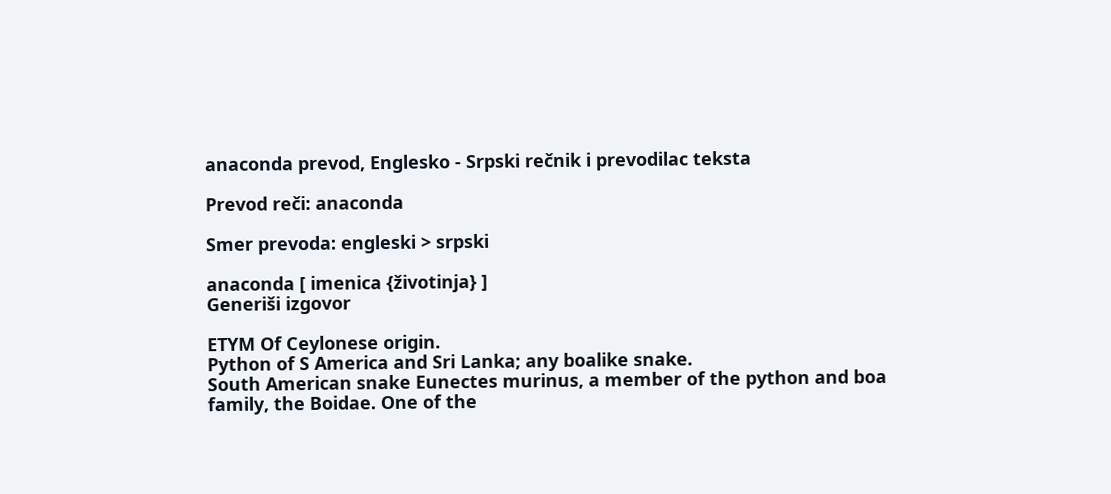anaconda prevod, Englesko - Srpski rečnik i prevodilac teksta

Prevod reči: anaconda

Smer prevoda: engleski > srpski

anaconda [ imenica {životinja} ]
Generiši izgovor

ETYM Of Ceylonese origin.
Python of S America and Sri Lanka; any boalike snake.
South American snake Eunectes murinus, a member of the python and boa family, the Boidae. One of the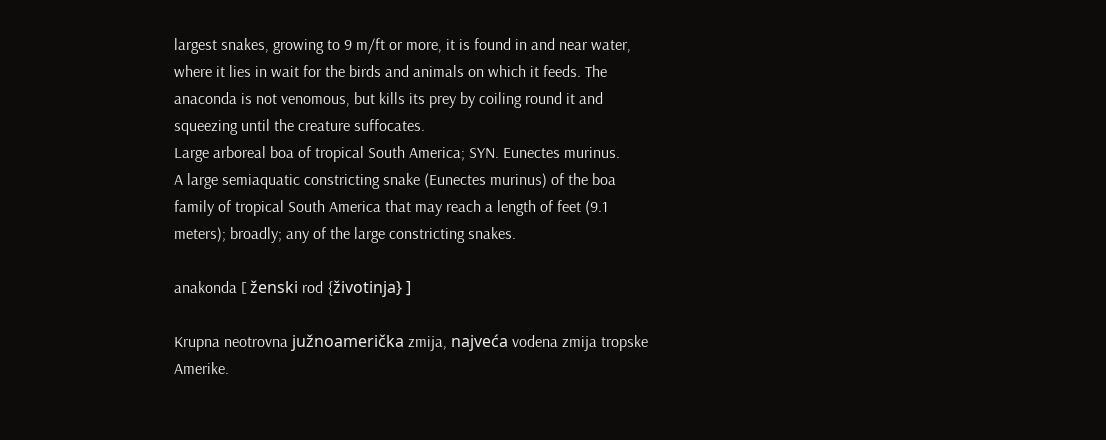largest snakes, growing to 9 m/ft or more, it is found in and near water, where it lies in wait for the birds and animals on which it feeds. The anaconda is not venomous, but kills its prey by coiling round it and squeezing until the creature suffocates.
Large arboreal boa of tropical South America; SYN. Eunectes murinus.
A large semiaquatic constricting snake (Eunectes murinus) of the boa family of tropical South America that may reach a length of feet (9.1 meters); broadly; any of the large constricting snakes.

anakonda [ ženski rod {životinja} ]

Krupna neotrovna južnoamerička zmija, najveća vodena zmija tropske Amerike.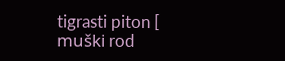tigrasti piton [ muški rod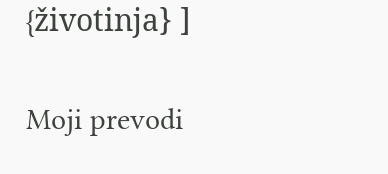{životinja} ]

Moji prevodi